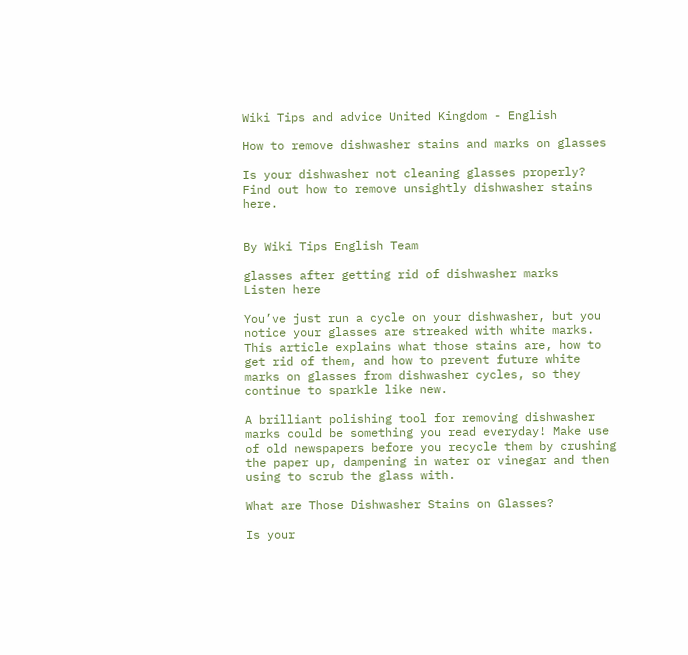Wiki Tips and advice United Kingdom - English

How to remove dishwasher stains and marks on glasses

Is your dishwasher not cleaning glasses properly? Find out how to remove unsightly dishwasher stains here.


By Wiki Tips English Team

glasses after getting rid of dishwasher marks
Listen here

You’ve just run a cycle on your dishwasher, but you notice your glasses are streaked with white marks. This article explains what those stains are, how to get rid of them, and how to prevent future white marks on glasses from dishwasher cycles, so they continue to sparkle like new.

A brilliant polishing tool for removing dishwasher marks could be something you read everyday! Make use of old newspapers before you recycle them by crushing the paper up, dampening in water or vinegar and then using to scrub the glass with.

What are Those Dishwasher Stains on Glasses?

Is your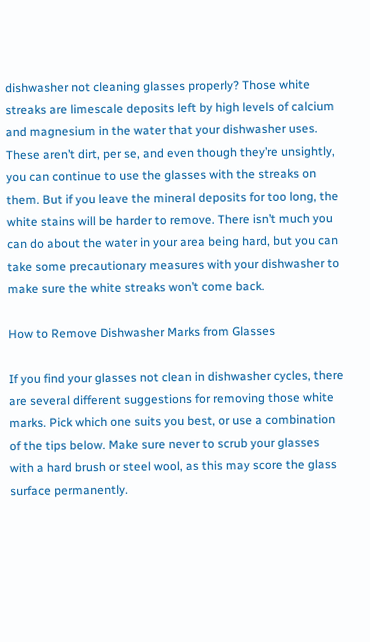dishwasher not cleaning glasses properly? Those white streaks are limescale deposits left by high levels of calcium and magnesium in the water that your dishwasher uses. These aren’t dirt, per se, and even though they’re unsightly, you can continue to use the glasses with the streaks on them. But if you leave the mineral deposits for too long, the white stains will be harder to remove. There isn’t much you can do about the water in your area being hard, but you can take some precautionary measures with your dishwasher to make sure the white streaks won’t come back.

How to Remove Dishwasher Marks from Glasses

If you find your glasses not clean in dishwasher cycles, there are several different suggestions for removing those white marks. Pick which one suits you best, or use a combination of the tips below. Make sure never to scrub your glasses with a hard brush or steel wool, as this may score the glass surface permanently.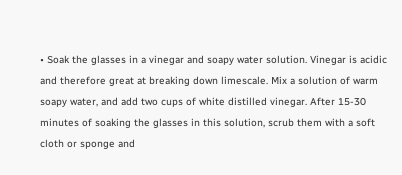• Soak the glasses in a vinegar and soapy water solution. Vinegar is acidic and therefore great at breaking down limescale. Mix a solution of warm soapy water, and add two cups of white distilled vinegar. After 15-30 minutes of soaking the glasses in this solution, scrub them with a soft cloth or sponge and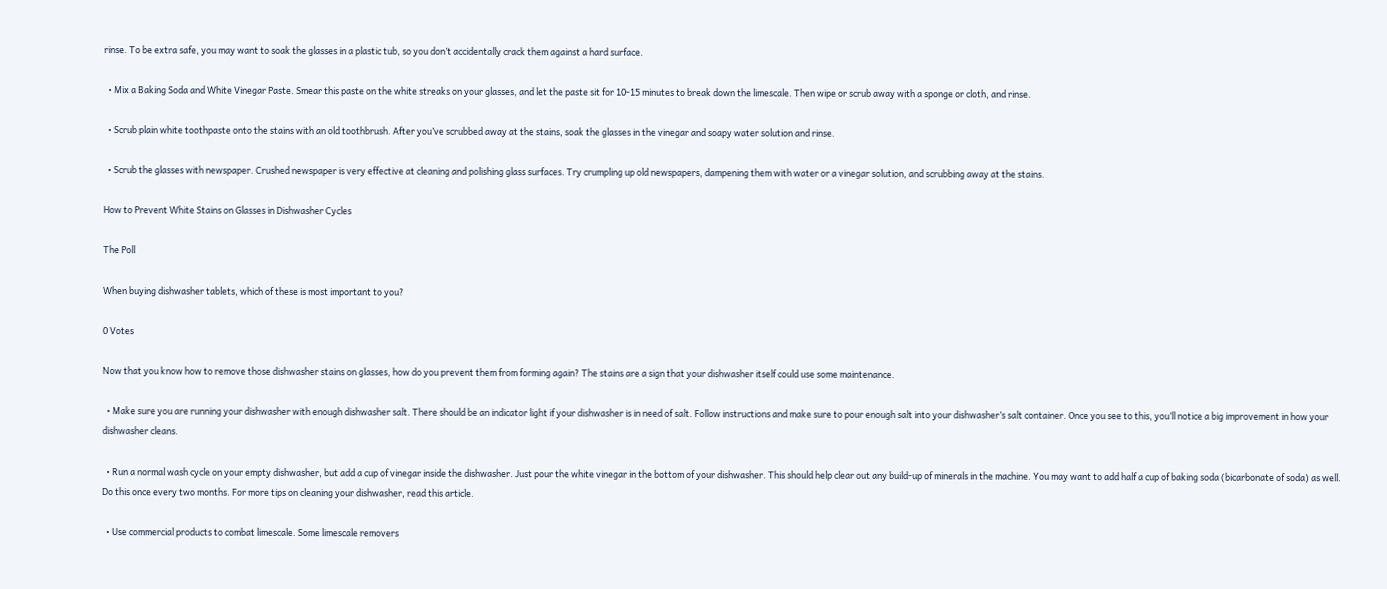rinse. To be extra safe, you may want to soak the glasses in a plastic tub, so you don’t accidentally crack them against a hard surface.

  • Mix a Baking Soda and White Vinegar Paste. Smear this paste on the white streaks on your glasses, and let the paste sit for 10-15 minutes to break down the limescale. Then wipe or scrub away with a sponge or cloth, and rinse.

  • Scrub plain white toothpaste onto the stains with an old toothbrush. After you’ve scrubbed away at the stains, soak the glasses in the vinegar and soapy water solution and rinse.

  • Scrub the glasses with newspaper. Crushed newspaper is very effective at cleaning and polishing glass surfaces. Try crumpling up old newspapers, dampening them with water or a vinegar solution, and scrubbing away at the stains.

How to Prevent White Stains on Glasses in Dishwasher Cycles

The Poll

When buying dishwasher tablets, which of these is most important to you?

0 Votes

Now that you know how to remove those dishwasher stains on glasses, how do you prevent them from forming again? The stains are a sign that your dishwasher itself could use some maintenance.

  • Make sure you are running your dishwasher with enough dishwasher salt. There should be an indicator light if your dishwasher is in need of salt. Follow instructions and make sure to pour enough salt into your dishwasher’s salt container. Once you see to this, you’ll notice a big improvement in how your dishwasher cleans.

  • Run a normal wash cycle on your empty dishwasher, but add a cup of vinegar inside the dishwasher. Just pour the white vinegar in the bottom of your dishwasher. This should help clear out any build-up of minerals in the machine. You may want to add half a cup of baking soda (bicarbonate of soda) as well. Do this once every two months. For more tips on cleaning your dishwasher, read this article.

  • Use commercial products to combat limescale. Some limescale removers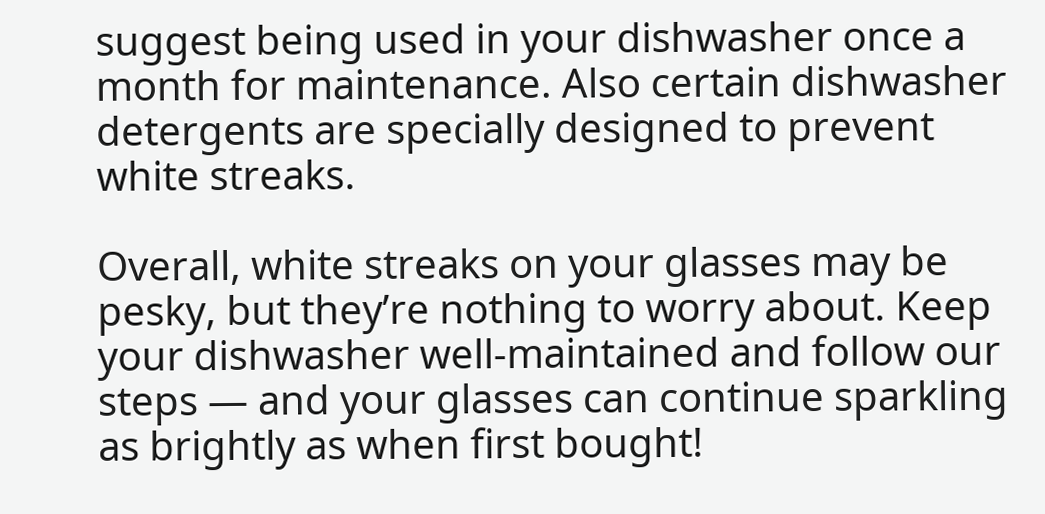suggest being used in your dishwasher once a month for maintenance. Also certain dishwasher detergents are specially designed to prevent white streaks.

Overall, white streaks on your glasses may be pesky, but they’re nothing to worry about. Keep your dishwasher well-maintained and follow our steps — and your glasses can continue sparkling as brightly as when first bought!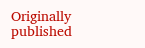Originally published